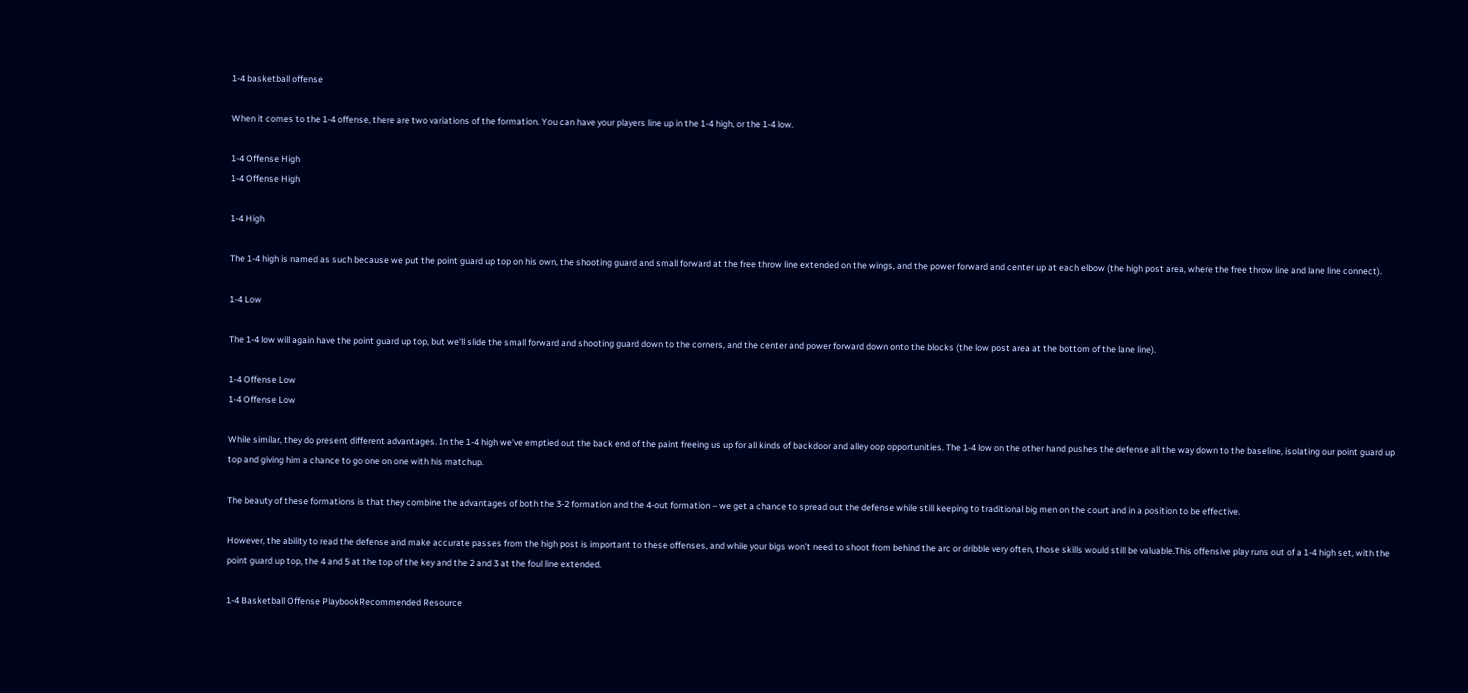1-4 basketball offense

When it comes to the 1-4 offense, there are two variations of the formation. You can have your players line up in the 1-4 high, or the 1-4 low.

1-4 Offense High
1-4 Offense High

1-4 High

The 1-4 high is named as such because we put the point guard up top on his own, the shooting guard and small forward at the free throw line extended on the wings, and the power forward and center up at each elbow (the high post area, where the free throw line and lane line connect).

1-4 Low

The 1-4 low will again have the point guard up top, but we’ll slide the small forward and shooting guard down to the corners, and the center and power forward down onto the blocks (the low post area at the bottom of the lane line).

1-4 Offense Low
1-4 Offense Low

While similar, they do present different advantages. In the 1-4 high we’ve emptied out the back end of the paint freeing us up for all kinds of backdoor and alley oop opportunities. The 1-4 low on the other hand pushes the defense all the way down to the baseline, isolating our point guard up top and giving him a chance to go one on one with his matchup.

The beauty of these formations is that they combine the advantages of both the 3-2 formation and the 4-out formation – we get a chance to spread out the defense while still keeping to traditional big men on the court and in a position to be effective.

However, the ability to read the defense and make accurate passes from the high post is important to these offenses, and while your bigs won’t need to shoot from behind the arc or dribble very often, those skills would still be valuable.This offensive play runs out of a 1-4 high set, with the point guard up top, the 4 and 5 at the top of the key and the 2 and 3 at the foul line extended.

1-4 Basketball Offense PlaybookRecommended Resource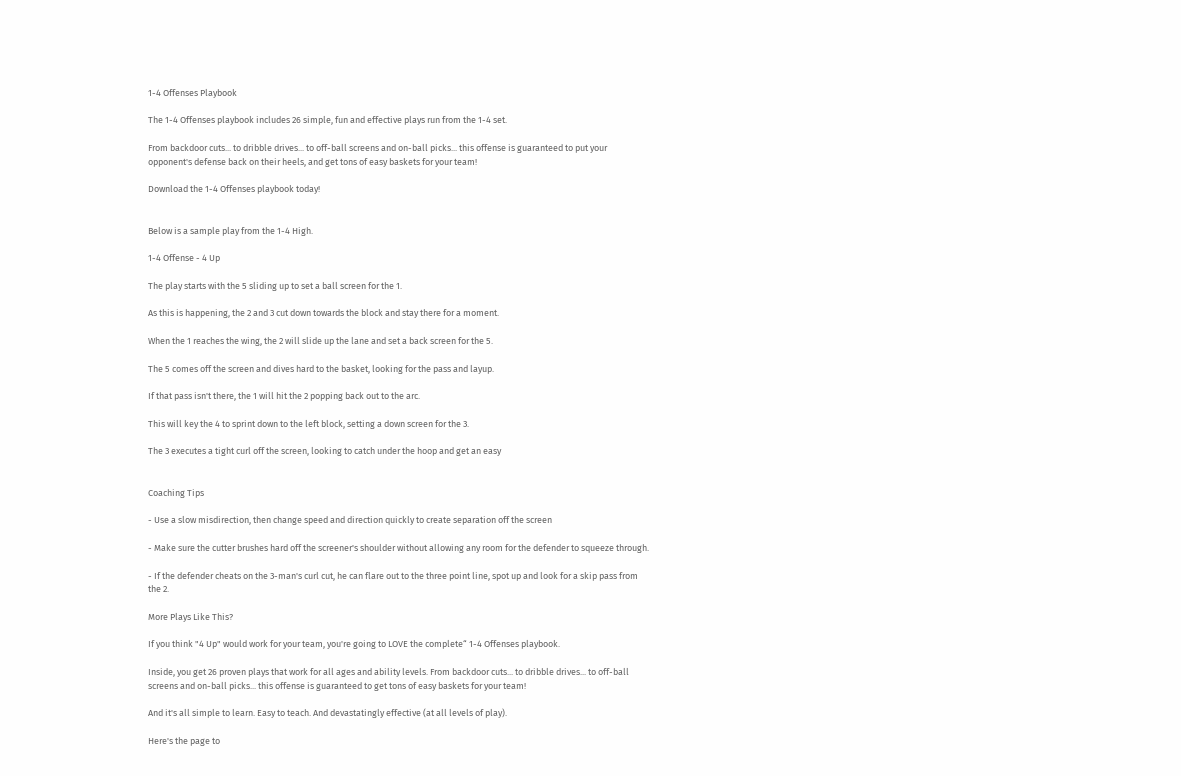1-4 Offenses Playbook

The 1-4 Offenses playbook includes 26 simple, fun and effective plays run from the 1-4 set.

From backdoor cuts... to dribble drives... to off-ball screens and on-ball picks... this offense is guaranteed to put your opponent's defense back on their heels, and get tons of easy baskets for your team!

Download the 1-4 Offenses playbook today!


Below is a sample play from the 1-4 High.

1-4 Offense - 4 Up

The play starts with the 5 sliding up to set a ball screen for the 1.

As this is happening, the 2 and 3 cut down towards the block and stay there for a moment.

When the 1 reaches the wing, the 2 will slide up the lane and set a back screen for the 5.

The 5 comes off the screen and dives hard to the basket, looking for the pass and layup.

If that pass isn't there, the 1 will hit the 2 popping back out to the arc.

This will key the 4 to sprint down to the left block, setting a down screen for the 3.

The 3 executes a tight curl off the screen, looking to catch under the hoop and get an easy


Coaching Tips

- Use a slow misdirection, then change speed and direction quickly to create separation off the screen

- Make sure the cutter brushes hard off the screener's shoulder without allowing any room for the defender to squeeze through.

- If the defender cheats on the 3-man's curl cut, he can flare out to the three point line, spot up and look for a skip pass from the 2.

More Plays Like This?

If you think "4 Up" would work for your team, you're going to LOVE the complete“ 1-4 Offenses playbook.

Inside, you get 26 proven plays that work for all ages and ability levels. From backdoor cuts... to dribble drives... to off-ball screens and on-ball picks... this offense is guaranteed to get tons of easy baskets for your team!

And it's all simple to learn. Easy to teach. And devastatingly effective (at all levels of play).

Here's the page to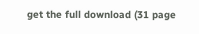get the full download (31 page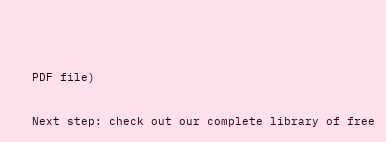PDF file)

Next step: check out our complete library of free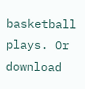basketball plays. Or download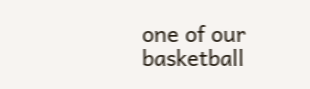one of our basketball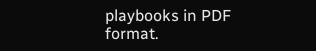playbooks in PDF format.